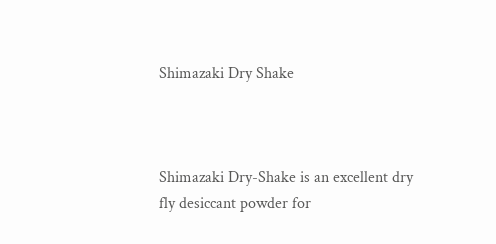Shimazaki Dry Shake



Shimazaki Dry-Shake is an excellent dry fly desiccant powder for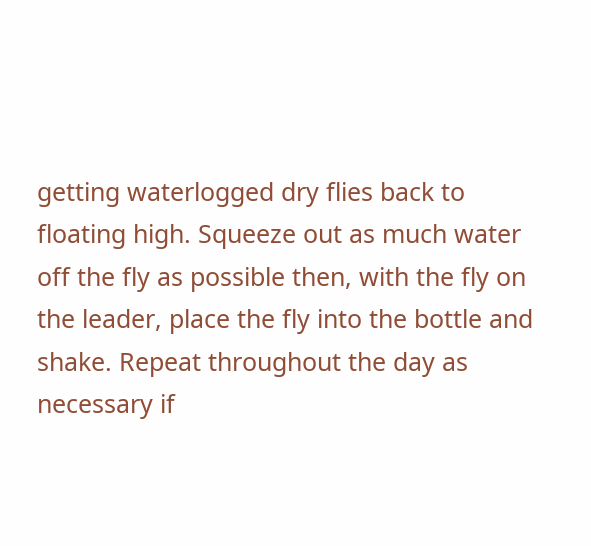getting waterlogged dry flies back to floating high. Squeeze out as much water off the fly as possible then, with the fly on the leader, place the fly into the bottle and shake. Repeat throughout the day as necessary if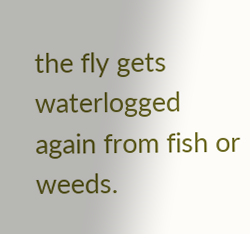the fly gets waterlogged again from fish or weeds.